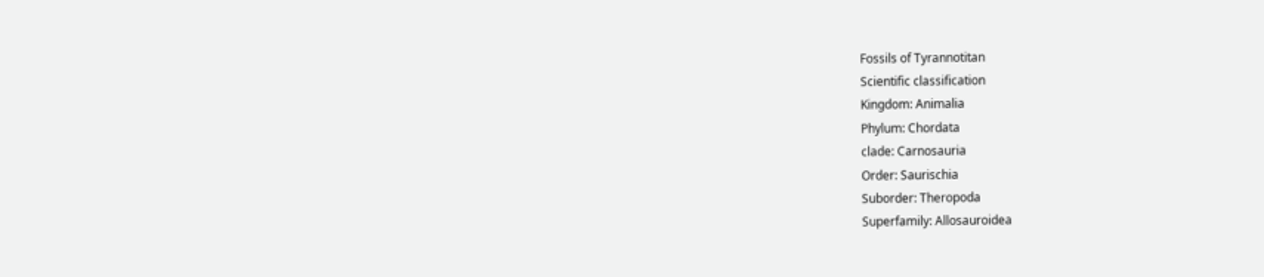Fossils of Tyrannotitan
Scientific classification
Kingdom: Animalia
Phylum: Chordata
clade: Carnosauria
Order: Saurischia
Suborder: Theropoda
Superfamily: Allosauroidea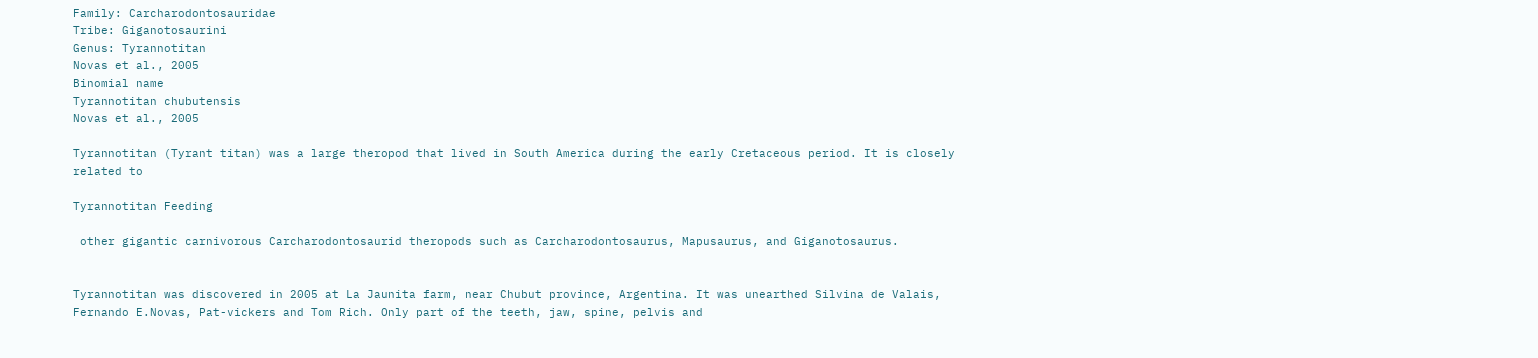Family: Carcharodontosauridae
Tribe: Giganotosaurini
Genus: Tyrannotitan
Novas et al., 2005
Binomial name
Tyrannotitan chubutensis
Novas et al., 2005

Tyrannotitan (Tyrant titan) was a large theropod that lived in South America during the early Cretaceous period. It is closely related to

Tyrannotitan Feeding

 other gigantic carnivorous Carcharodontosaurid theropods such as Carcharodontosaurus, Mapusaurus, and Giganotosaurus.


Tyrannotitan was discovered in 2005 at La Jaunita farm, near Chubut province, Argentina. It was unearthed Silvina de Valais, Fernando E.Novas, Pat-vickers and Tom Rich. Only part of the teeth, jaw, spine, pelvis and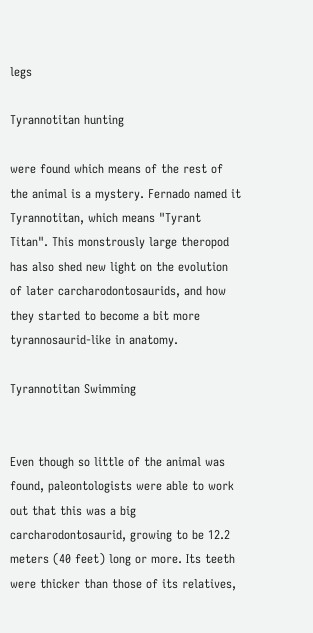legs

Tyrannotitan hunting

were found which means of the rest of the animal is a mystery. Fernado named it Tyrannotitan, which means "Tyrant Titan". This monstrously large theropod has also shed new light on the evolution of later carcharodontosaurids, and how they started to become a bit more tyrannosaurid-like in anatomy.

Tyrannotitan Swimming


Even though so little of the animal was found, paleontologists were able to work out that this was a big carcharodontosaurid, growing to be 12.2 meters (40 feet) long or more. Its teeth were thicker than those of its relatives,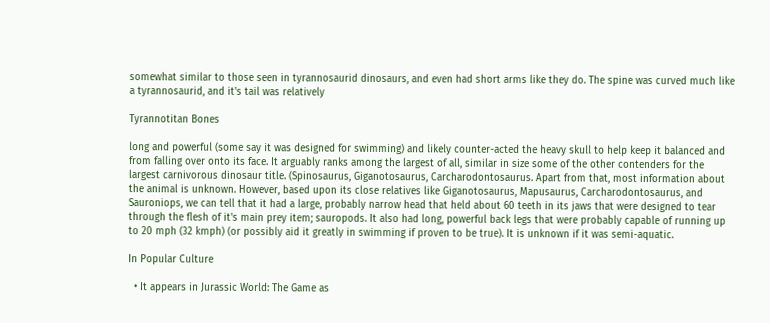somewhat similar to those seen in tyrannosaurid dinosaurs, and even had short arms like they do. The spine was curved much like a tyrannosaurid, and it's tail was relatively

Tyrannotitan Bones

long and powerful (some say it was designed for swimming) and likely counter-acted the heavy skull to help keep it balanced and from falling over onto its face. It arguably ranks among the largest of all, similar in size some of the other contenders for the largest carnivorous dinosaur title. (Spinosaurus, Giganotosaurus, Carcharodontosaurus. Apart from that, most information about the animal is unknown. However, based upon its close relatives like Giganotosaurus, Mapusaurus, Carcharodontosaurus, and Sauroniops, we can tell that it had a large, probably narrow head that held about 60 teeth in its jaws that were designed to tear through the flesh of it's main prey item; sauropods. It also had long, powerful back legs that were probably capable of running up to 20 mph (32 kmph) (or possibly aid it greatly in swimming if proven to be true). It is unknown if it was semi-aquatic.

In Popular Culture

  • It appears in Jurassic World: The Game as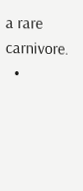a rare carnivore.
  •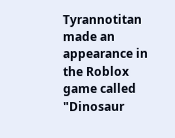Tyrannotitan made an appearance in the Roblox game called "Dinosaur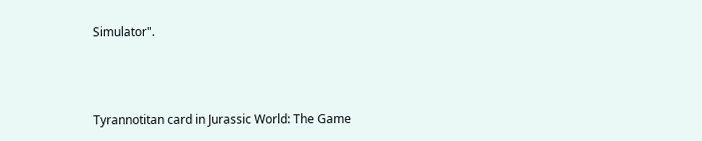Simulator".



Tyrannotitan card in Jurassic World: The Game